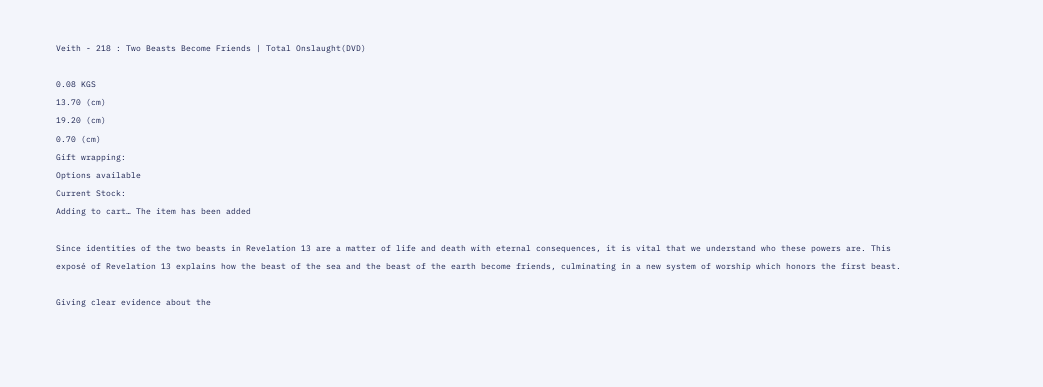Veith - 218 : Two Beasts Become Friends | Total Onslaught(DVD)

0.08 KGS
13.70 (cm)
19.20 (cm)
0.70 (cm)
Gift wrapping:
Options available
Current Stock:
Adding to cart… The item has been added

Since identities of the two beasts in Revelation 13 are a matter of life and death with eternal consequences, it is vital that we understand who these powers are. This exposé of Revelation 13 explains how the beast of the sea and the beast of the earth become friends, culminating in a new system of worship which honors the first beast.

Giving clear evidence about the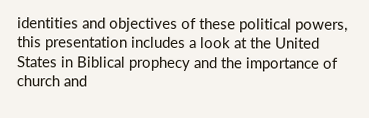identities and objectives of these political powers, this presentation includes a look at the United States in Biblical prophecy and the importance of church and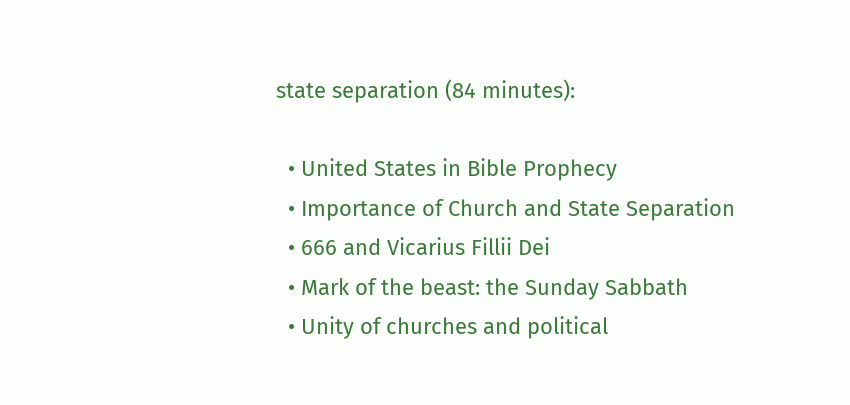state separation (84 minutes):

  • United States in Bible Prophecy
  • Importance of Church and State Separation
  • 666 and Vicarius Fillii Dei
  • Mark of the beast: the Sunday Sabbath
  • Unity of churches and political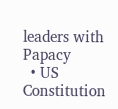leaders with Papacy
  • US Constitution